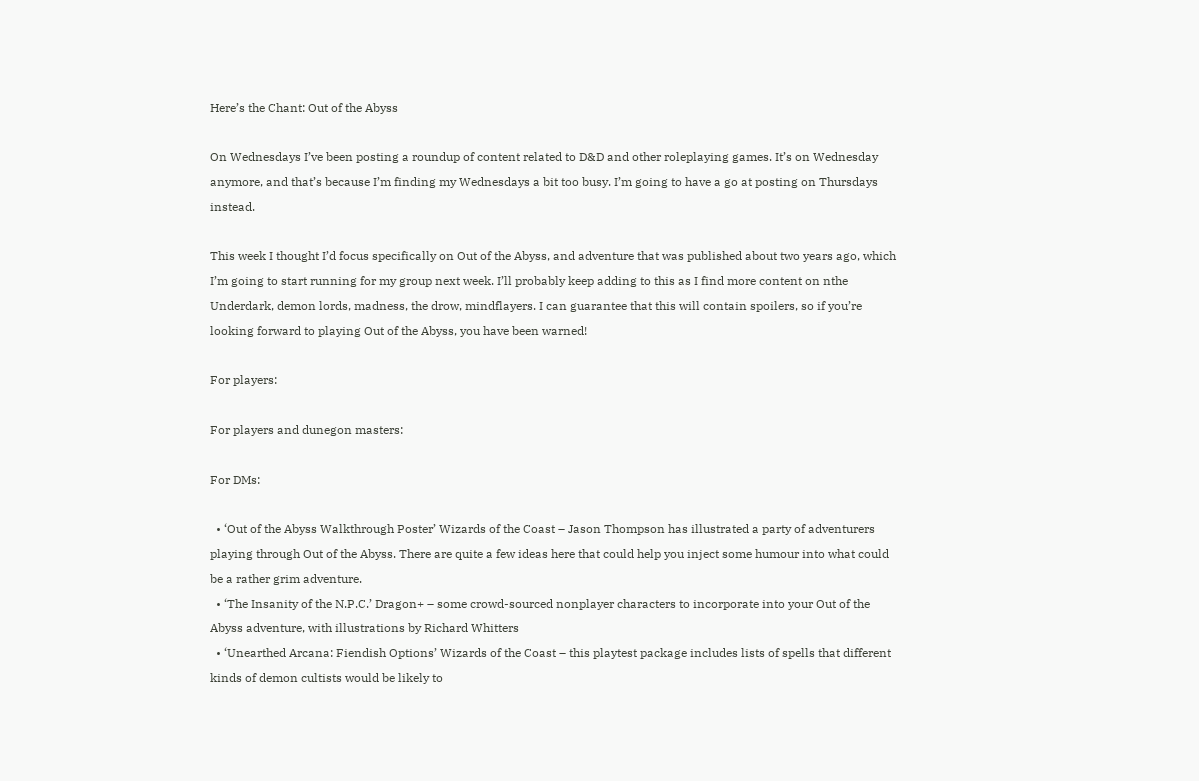Here’s the Chant: Out of the Abyss

On Wednesdays I’ve been posting a roundup of content related to D&D and other roleplaying games. It’s on Wednesday anymore, and that’s because I’m finding my Wednesdays a bit too busy. I’m going to have a go at posting on Thursdays instead.

This week I thought I’d focus specifically on Out of the Abyss, and adventure that was published about two years ago, which I’m going to start running for my group next week. I’ll probably keep adding to this as I find more content on nthe Underdark, demon lords, madness, the drow, mindflayers. I can guarantee that this will contain spoilers, so if you’re looking forward to playing Out of the Abyss, you have been warned!

For players:

For players and dunegon masters:

For DMs:

  • ‘Out of the Abyss Walkthrough Poster’ Wizards of the Coast – Jason Thompson has illustrated a party of adventurers playing through Out of the Abyss. There are quite a few ideas here that could help you inject some humour into what could be a rather grim adventure.
  • ‘The Insanity of the N.P.C.’ Dragon+ – some crowd-sourced nonplayer characters to incorporate into your Out of the Abyss adventure, with illustrations by Richard Whitters
  • ‘Unearthed Arcana: Fiendish Options’ Wizards of the Coast – this playtest package includes lists of spells that different kinds of demon cultists would be likely to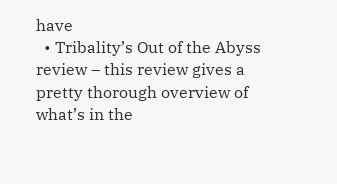have
  • Tribality’s Out of the Abyss review – this review gives a pretty thorough overview of what’s in the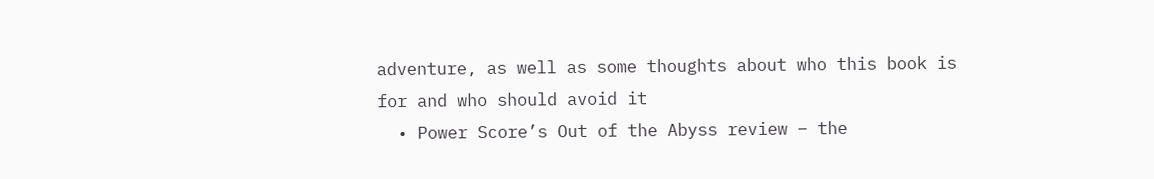adventure, as well as some thoughts about who this book is for and who should avoid it
  • Power Score’s Out of the Abyss review – the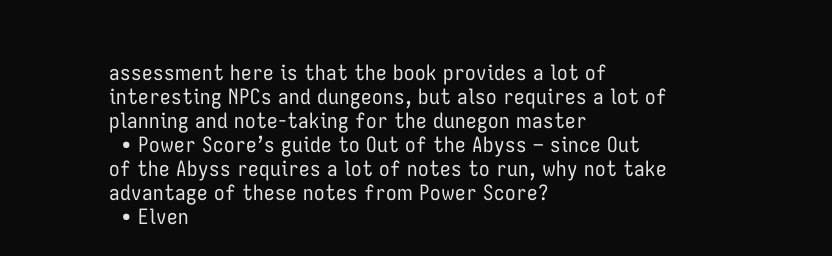assessment here is that the book provides a lot of interesting NPCs and dungeons, but also requires a lot of planning and note-taking for the dunegon master
  • Power Score’s guide to Out of the Abyss – since Out of the Abyss requires a lot of notes to run, why not take advantage of these notes from Power Score?
  • Elven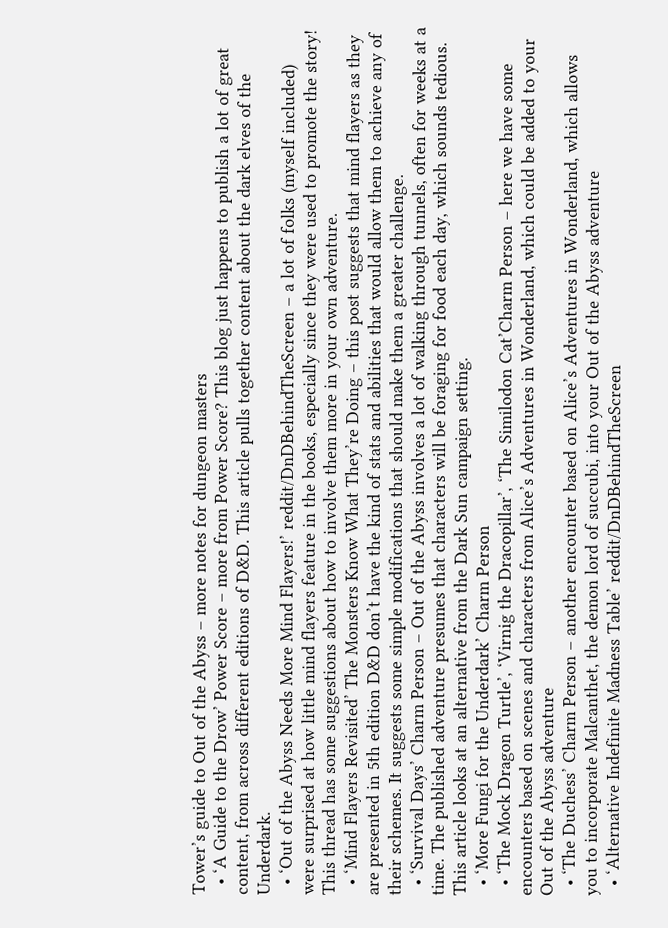Tower’s guide to Out of the Abyss – more notes for dungeon masters
  • ‘A Guide to the Drow’ Power Score – more from Power Score? This blog just happens to publish a lot of great content, from across different editions of D&D. This article pulls together content about the dark elves of the Underdark.
  • ‘Out of the Abyss Needs More Mind Flayers!’ reddit/DnDBehindTheScreen – a lot of folks (myself included) were surprised at how little mind flayers feature in the books, especially since they were used to promote the story! This thread has some suggestions about how to involve them more in your own adventure.
  • ‘Mind Flayers Revisited’ The Monsters Know What They’re Doing – this post suggests that mind flayers as they are presented in 5th edition D&D don’t have the kind of stats and abilities that would allow them to achieve any of their schemes. It suggests some simple modifications that should make them a greater challenge.
  • ‘Survival Days’ Charm Person – Out of the Abyss involves a lot of walking through tunnels, often for weeks at a time. The published adventure presumes that characters will be foraging for food each day, which sounds tedious. This article looks at an alternative from the Dark Sun campaign setting.
  • ‘More Fungi for the Underdark’ Charm Person
  • ‘The Mock Dragon Turtle’, ‘Virnig the Dracopillar’, ‘The Similodon Cat’Charm Person – here we have some encounters based on scenes and characters from Alice’s Adventures in Wonderland, which could be added to your Out of the Abyss adventure
  • ‘The Duchess’ Charm Person – another encounter based on Alice’s Adventures in Wonderland, which allows you to incorporate Malcanthet, the demon lord of succubi, into your Out of the Abyss adventure
  • ‘Alternative Indefinite Madness Table’ reddit/DnDBehindTheScreen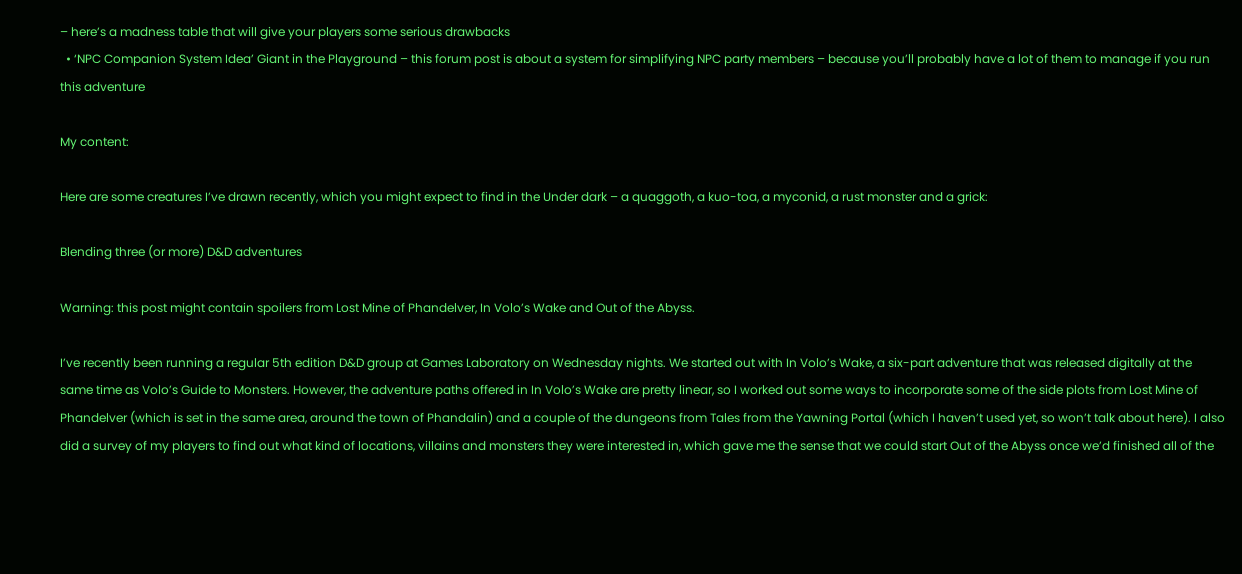– here’s a madness table that will give your players some serious drawbacks
  • ‘NPC Companion System Idea’ Giant in the Playground – this forum post is about a system for simplifying NPC party members – because you’ll probably have a lot of them to manage if you run this adventure

My content:

Here are some creatures I’ve drawn recently, which you might expect to find in the Under dark – a quaggoth, a kuo-toa, a myconid, a rust monster and a grick:

Blending three (or more) D&D adventures

Warning: this post might contain spoilers from Lost Mine of Phandelver, In Volo’s Wake and Out of the Abyss.

I’ve recently been running a regular 5th edition D&D group at Games Laboratory on Wednesday nights. We started out with In Volo’s Wake, a six-part adventure that was released digitally at the same time as Volo’s Guide to Monsters. However, the adventure paths offered in In Volo’s Wake are pretty linear, so I worked out some ways to incorporate some of the side plots from Lost Mine of Phandelver (which is set in the same area, around the town of Phandalin) and a couple of the dungeons from Tales from the Yawning Portal (which I haven’t used yet, so won’t talk about here). I also did a survey of my players to find out what kind of locations, villains and monsters they were interested in, which gave me the sense that we could start Out of the Abyss once we’d finished all of the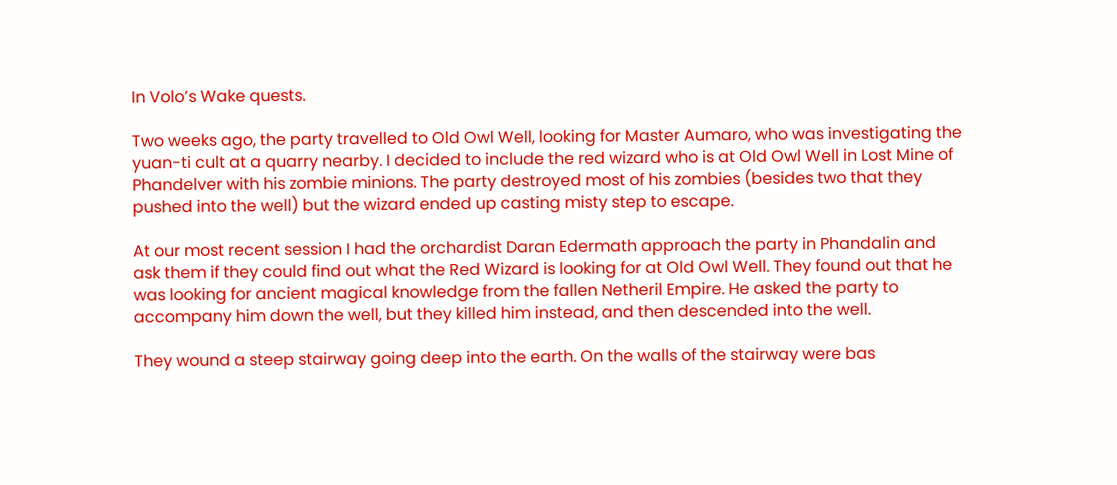In Volo’s Wake quests.

Two weeks ago, the party travelled to Old Owl Well, looking for Master Aumaro, who was investigating the yuan-ti cult at a quarry nearby. I decided to include the red wizard who is at Old Owl Well in Lost Mine of Phandelver with his zombie minions. The party destroyed most of his zombies (besides two that they pushed into the well) but the wizard ended up casting misty step to escape.

At our most recent session I had the orchardist Daran Edermath approach the party in Phandalin and ask them if they could find out what the Red Wizard is looking for at Old Owl Well. They found out that he was looking for ancient magical knowledge from the fallen Netheril Empire. He asked the party to accompany him down the well, but they killed him instead, and then descended into the well.

They wound a steep stairway going deep into the earth. On the walls of the stairway were bas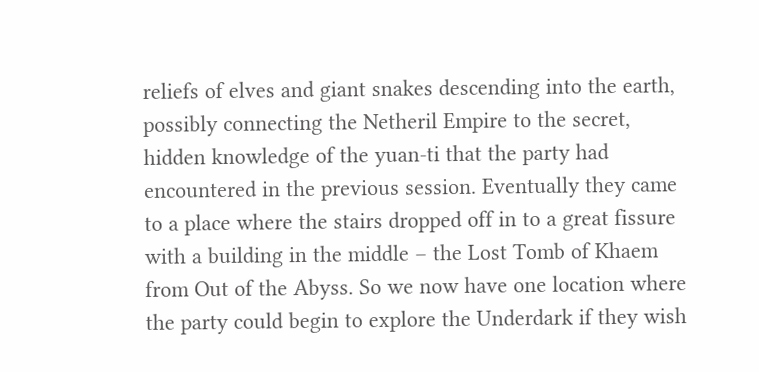reliefs of elves and giant snakes descending into the earth, possibly connecting the Netheril Empire to the secret, hidden knowledge of the yuan-ti that the party had encountered in the previous session. Eventually they came to a place where the stairs dropped off in to a great fissure with a building in the middle – the Lost Tomb of Khaem from Out of the Abyss. So we now have one location where the party could begin to explore the Underdark if they wish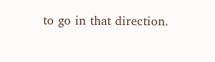to go in that direction.